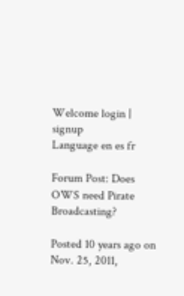Welcome login | signup
Language en es fr

Forum Post: Does OWS need Pirate Broadcasting?

Posted 10 years ago on Nov. 25, 2011,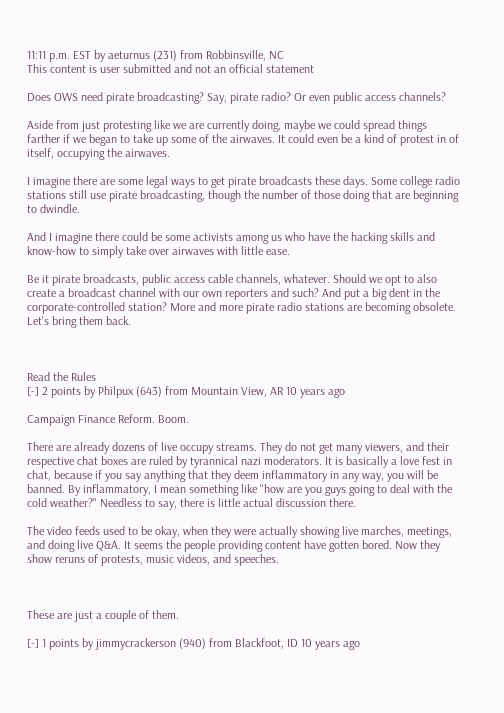11:11 p.m. EST by aeturnus (231) from Robbinsville, NC
This content is user submitted and not an official statement

Does OWS need pirate broadcasting? Say, pirate radio? Or even public access channels?

Aside from just protesting like we are currently doing, maybe we could spread things farther if we began to take up some of the airwaves. It could even be a kind of protest in of itself, occupying the airwaves.

I imagine there are some legal ways to get pirate broadcasts these days. Some college radio stations still use pirate broadcasting, though the number of those doing that are beginning to dwindle.

And I imagine there could be some activists among us who have the hacking skills and know-how to simply take over airwaves with little ease.

Be it pirate broadcasts, public access cable channels, whatever. Should we opt to also create a broadcast channel with our own reporters and such? And put a big dent in the corporate-controlled station? More and more pirate radio stations are becoming obsolete. Let's bring them back.



Read the Rules
[-] 2 points by Philpux (643) from Mountain View, AR 10 years ago

Campaign Finance Reform. Boom.

There are already dozens of live occupy streams. They do not get many viewers, and their respective chat boxes are ruled by tyrannical nazi moderators. It is basically a love fest in chat, because if you say anything that they deem inflammatory in any way, you will be banned. By inflammatory, I mean something like "how are you guys going to deal with the cold weather?" Needless to say, there is little actual discussion there.

The video feeds used to be okay, when they were actually showing live marches, meetings, and doing live Q&A. It seems the people providing content have gotten bored. Now they show reruns of protests, music videos, and speeches.



These are just a couple of them.

[-] 1 points by jimmycrackerson (940) from Blackfoot, ID 10 years ago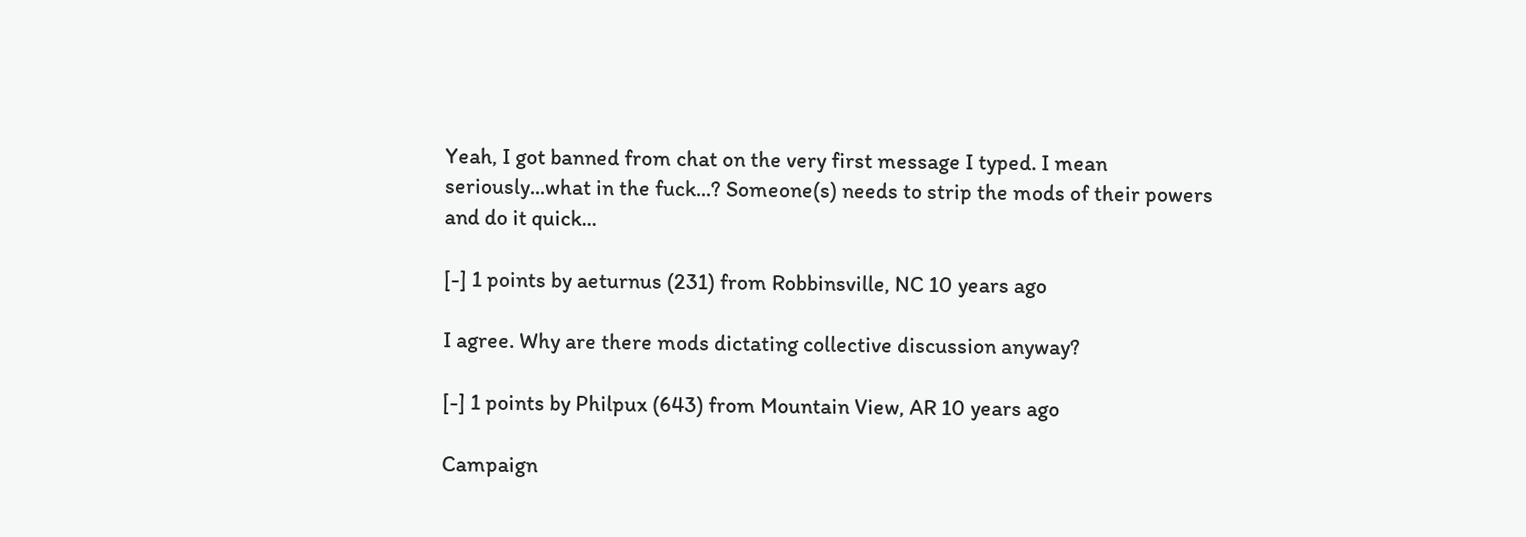Yeah, I got banned from chat on the very first message I typed. I mean seriously...what in the fuck...? Someone(s) needs to strip the mods of their powers and do it quick...

[-] 1 points by aeturnus (231) from Robbinsville, NC 10 years ago

I agree. Why are there mods dictating collective discussion anyway?

[-] 1 points by Philpux (643) from Mountain View, AR 10 years ago

Campaign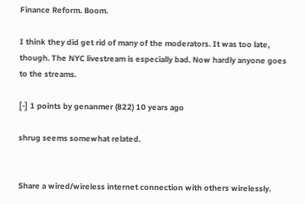Finance Reform. Boom.

I think they did get rid of many of the moderators. It was too late, though. The NYC livestream is especially bad. Now hardly anyone goes to the streams.

[-] 1 points by genanmer (822) 10 years ago

shrug seems somewhat related.


Share a wired/wireless internet connection with others wirelessly.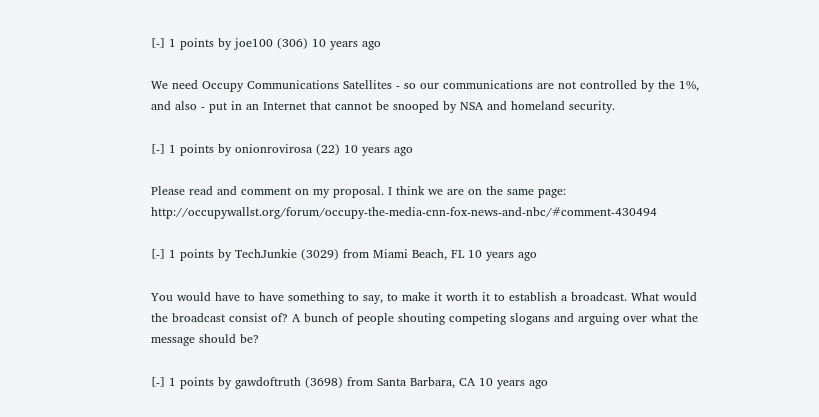[-] 1 points by joe100 (306) 10 years ago

We need Occupy Communications Satellites - so our communications are not controlled by the 1%, and also - put in an Internet that cannot be snooped by NSA and homeland security.

[-] 1 points by onionrovirosa (22) 10 years ago

Please read and comment on my proposal. I think we are on the same page: http://occupywallst.org/forum/occupy-the-media-cnn-fox-news-and-nbc/#comment-430494

[-] 1 points by TechJunkie (3029) from Miami Beach, FL 10 years ago

You would have to have something to say, to make it worth it to establish a broadcast. What would the broadcast consist of? A bunch of people shouting competing slogans and arguing over what the message should be?

[-] 1 points by gawdoftruth (3698) from Santa Barbara, CA 10 years ago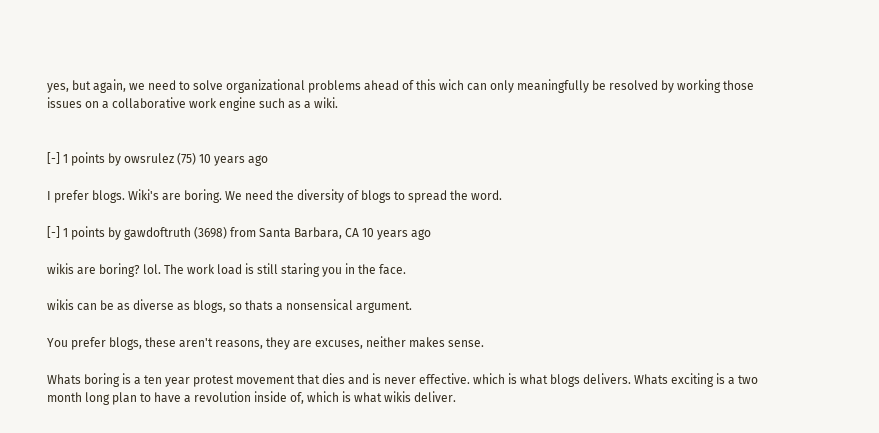yes, but again, we need to solve organizational problems ahead of this wich can only meaningfully be resolved by working those issues on a collaborative work engine such as a wiki.


[-] 1 points by owsrulez (75) 10 years ago

I prefer blogs. Wiki's are boring. We need the diversity of blogs to spread the word.

[-] 1 points by gawdoftruth (3698) from Santa Barbara, CA 10 years ago

wikis are boring? lol. The work load is still staring you in the face.

wikis can be as diverse as blogs, so thats a nonsensical argument.

You prefer blogs, these aren't reasons, they are excuses, neither makes sense.

Whats boring is a ten year protest movement that dies and is never effective. which is what blogs delivers. Whats exciting is a two month long plan to have a revolution inside of, which is what wikis deliver.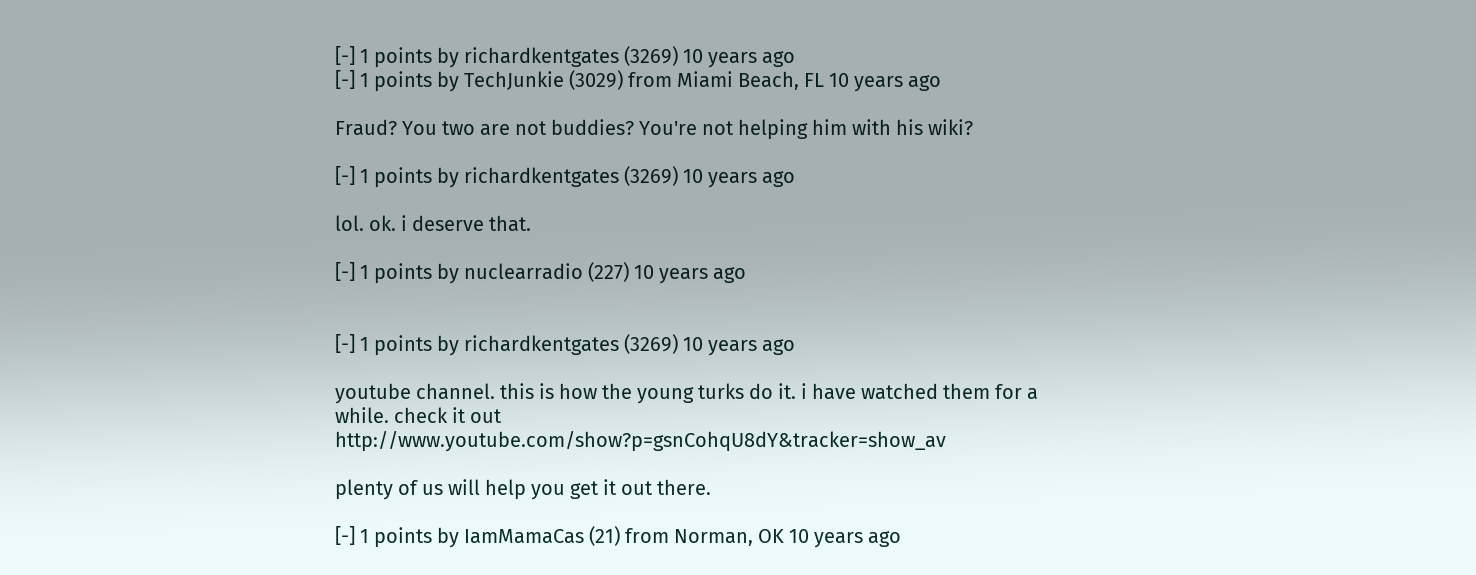[-] 1 points by richardkentgates (3269) 10 years ago
[-] 1 points by TechJunkie (3029) from Miami Beach, FL 10 years ago

Fraud? You two are not buddies? You're not helping him with his wiki?

[-] 1 points by richardkentgates (3269) 10 years ago

lol. ok. i deserve that.

[-] 1 points by nuclearradio (227) 10 years ago


[-] 1 points by richardkentgates (3269) 10 years ago

youtube channel. this is how the young turks do it. i have watched them for a while. check it out http://www.youtube.com/show?p=gsnCohqU8dY&tracker=show_av

plenty of us will help you get it out there.

[-] 1 points by IamMamaCas (21) from Norman, OK 10 years ago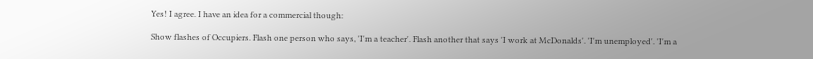Yes! I agree. I have an idea for a commercial though:

Show flashes of Occupiers. Flash one person who says, 'I'm a teacher'. Flash another that says 'I work at McDonalds'. 'I'm unemployed'. 'I'm a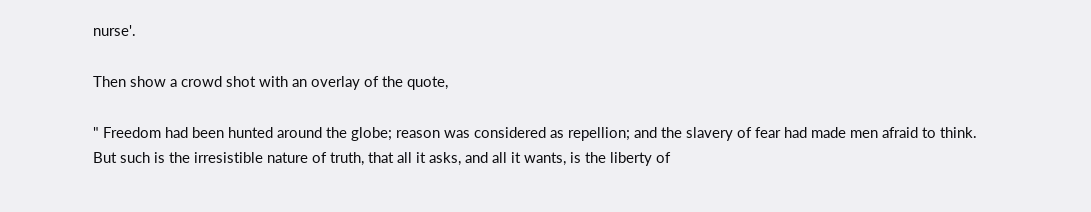nurse'.

Then show a crowd shot with an overlay of the quote,

" Freedom had been hunted around the globe; reason was considered as repellion; and the slavery of fear had made men afraid to think. But such is the irresistible nature of truth, that all it asks, and all it wants, is the liberty of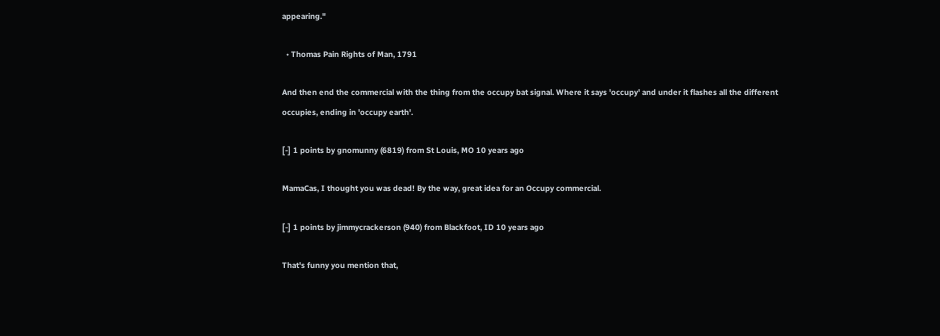appearing."

  • Thomas Pain Rights of Man, 1791

And then end the commercial with the thing from the occupy bat signal. Where it says 'occupy' and under it flashes all the different occupies, ending in 'occupy earth'.

[-] 1 points by gnomunny (6819) from St Louis, MO 10 years ago

MamaCas, I thought you was dead! By the way, great idea for an Occupy commercial.

[-] 1 points by jimmycrackerson (940) from Blackfoot, ID 10 years ago

That's funny you mention that,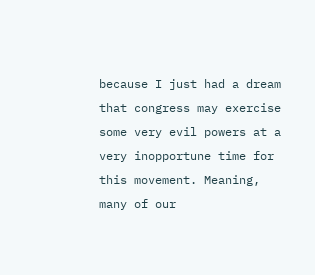because I just had a dream that congress may exercise some very evil powers at a very inopportune time for this movement. Meaning, many of our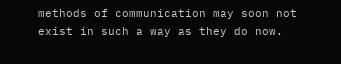methods of communication may soon not exist in such a way as they do now.